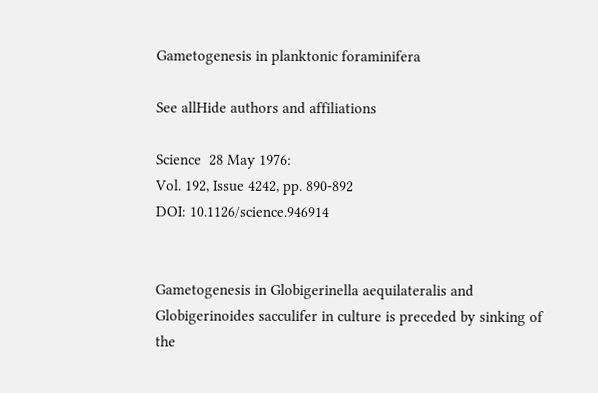Gametogenesis in planktonic foraminifera

See allHide authors and affiliations

Science  28 May 1976:
Vol. 192, Issue 4242, pp. 890-892
DOI: 10.1126/science.946914


Gametogenesis in Globigerinella aequilateralis and Globigerinoides sacculifer in culture is preceded by sinking of the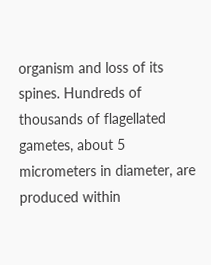organism and loss of its spines. Hundreds of thousands of flagellated gametes, about 5 micrometers in diameter, are produced within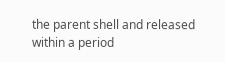the parent shell and released within a period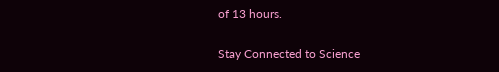of 13 hours.

Stay Connected to Science